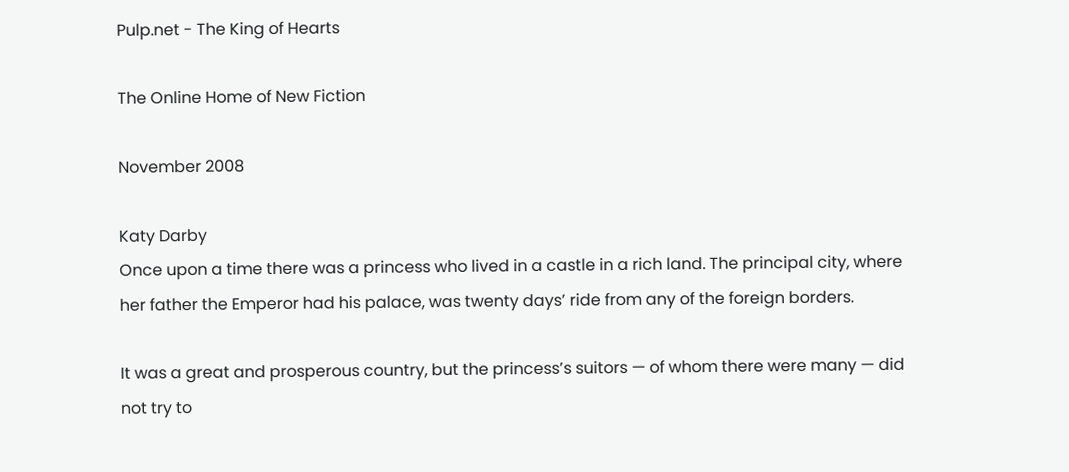Pulp.net - The King of Hearts

The Online Home of New Fiction

November 2008

Katy Darby
Once upon a time there was a princess who lived in a castle in a rich land. The principal city, where her father the Emperor had his palace, was twenty days’ ride from any of the foreign borders.

It was a great and prosperous country, but the princess’s suitors — of whom there were many — did not try to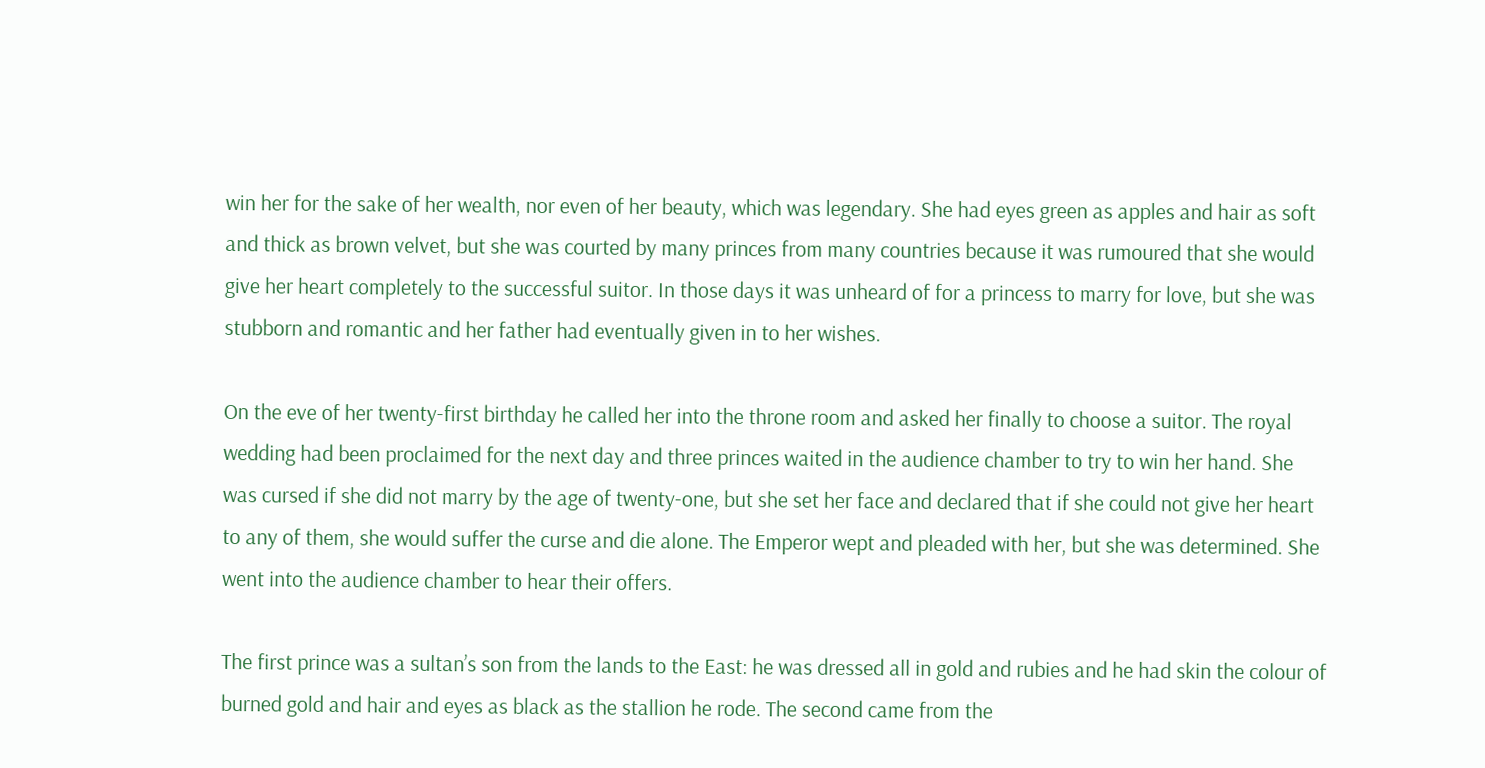win her for the sake of her wealth, nor even of her beauty, which was legendary. She had eyes green as apples and hair as soft and thick as brown velvet, but she was courted by many princes from many countries because it was rumoured that she would give her heart completely to the successful suitor. In those days it was unheard of for a princess to marry for love, but she was stubborn and romantic and her father had eventually given in to her wishes.

On the eve of her twenty-first birthday he called her into the throne room and asked her finally to choose a suitor. The royal wedding had been proclaimed for the next day and three princes waited in the audience chamber to try to win her hand. She was cursed if she did not marry by the age of twenty-one, but she set her face and declared that if she could not give her heart to any of them, she would suffer the curse and die alone. The Emperor wept and pleaded with her, but she was determined. She went into the audience chamber to hear their offers.

The first prince was a sultan’s son from the lands to the East: he was dressed all in gold and rubies and he had skin the colour of burned gold and hair and eyes as black as the stallion he rode. The second came from the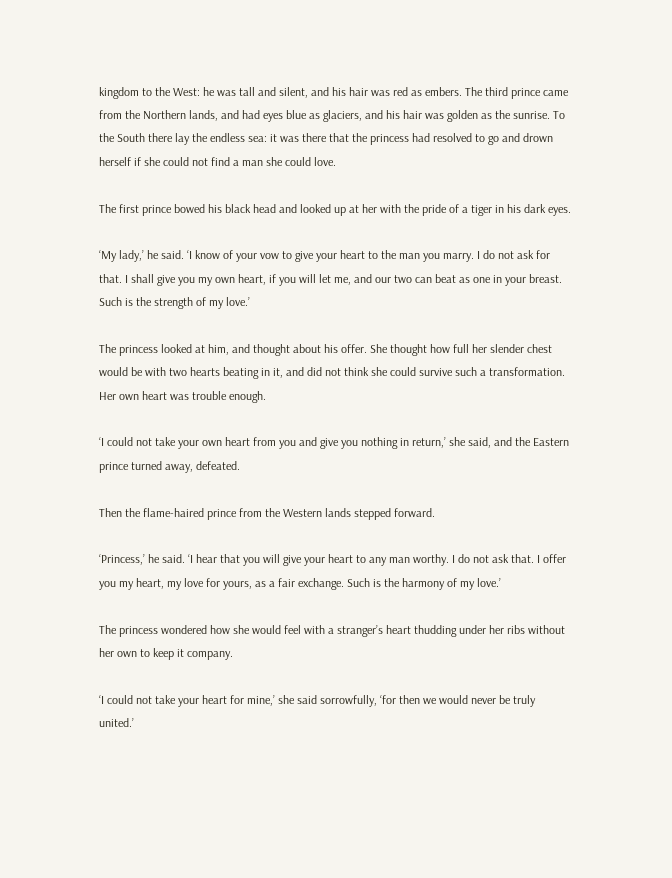kingdom to the West: he was tall and silent, and his hair was red as embers. The third prince came from the Northern lands, and had eyes blue as glaciers, and his hair was golden as the sunrise. To the South there lay the endless sea: it was there that the princess had resolved to go and drown herself if she could not find a man she could love.

The first prince bowed his black head and looked up at her with the pride of a tiger in his dark eyes.

‘My lady,’ he said. ‘I know of your vow to give your heart to the man you marry. I do not ask for that. I shall give you my own heart, if you will let me, and our two can beat as one in your breast. Such is the strength of my love.’

The princess looked at him, and thought about his offer. She thought how full her slender chest would be with two hearts beating in it, and did not think she could survive such a transformation. Her own heart was trouble enough.

‘I could not take your own heart from you and give you nothing in return,’ she said, and the Eastern prince turned away, defeated.

Then the flame-haired prince from the Western lands stepped forward.

‘Princess,’ he said. ‘I hear that you will give your heart to any man worthy. I do not ask that. I offer you my heart, my love for yours, as a fair exchange. Such is the harmony of my love.’

The princess wondered how she would feel with a stranger’s heart thudding under her ribs without her own to keep it company.

‘I could not take your heart for mine,’ she said sorrowfully, ‘for then we would never be truly united.’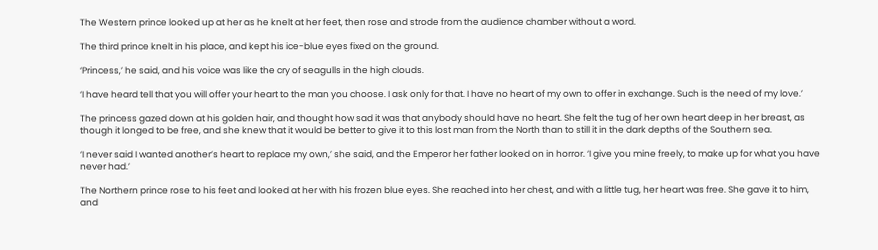The Western prince looked up at her as he knelt at her feet, then rose and strode from the audience chamber without a word.

The third prince knelt in his place, and kept his ice-blue eyes fixed on the ground.

‘Princess,’ he said, and his voice was like the cry of seagulls in the high clouds.

‘I have heard tell that you will offer your heart to the man you choose. I ask only for that. I have no heart of my own to offer in exchange. Such is the need of my love.’

The princess gazed down at his golden hair, and thought how sad it was that anybody should have no heart. She felt the tug of her own heart deep in her breast, as though it longed to be free, and she knew that it would be better to give it to this lost man from the North than to still it in the dark depths of the Southern sea.

‘I never said I wanted another’s heart to replace my own,’ she said, and the Emperor her father looked on in horror. ‘I give you mine freely, to make up for what you have never had.’

The Northern prince rose to his feet and looked at her with his frozen blue eyes. She reached into her chest, and with a little tug, her heart was free. She gave it to him, and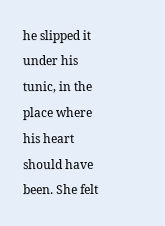he slipped it under his tunic, in the place where his heart should have been. She felt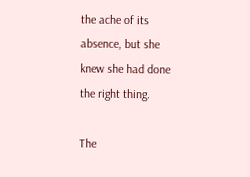the ache of its absence, but she knew she had done the right thing.

The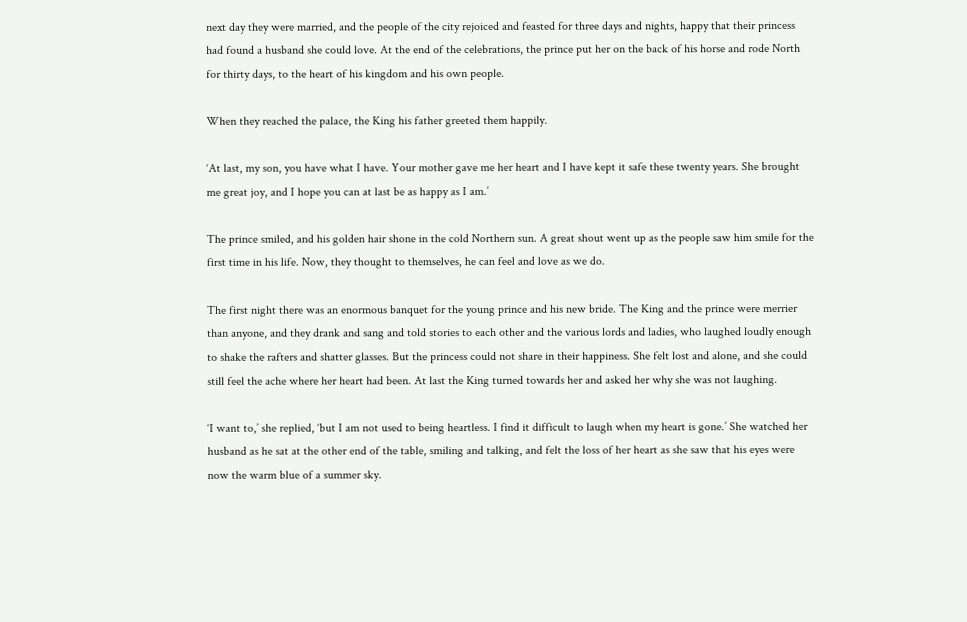next day they were married, and the people of the city rejoiced and feasted for three days and nights, happy that their princess had found a husband she could love. At the end of the celebrations, the prince put her on the back of his horse and rode North for thirty days, to the heart of his kingdom and his own people.

When they reached the palace, the King his father greeted them happily.

‘At last, my son, you have what I have. Your mother gave me her heart and I have kept it safe these twenty years. She brought me great joy, and I hope you can at last be as happy as I am.’

The prince smiled, and his golden hair shone in the cold Northern sun. A great shout went up as the people saw him smile for the first time in his life. Now, they thought to themselves, he can feel and love as we do.

The first night there was an enormous banquet for the young prince and his new bride. The King and the prince were merrier than anyone, and they drank and sang and told stories to each other and the various lords and ladies, who laughed loudly enough to shake the rafters and shatter glasses. But the princess could not share in their happiness. She felt lost and alone, and she could still feel the ache where her heart had been. At last the King turned towards her and asked her why she was not laughing.

‘I want to,’ she replied, ‘but I am not used to being heartless. I find it difficult to laugh when my heart is gone.’ She watched her husband as he sat at the other end of the table, smiling and talking, and felt the loss of her heart as she saw that his eyes were now the warm blue of a summer sky.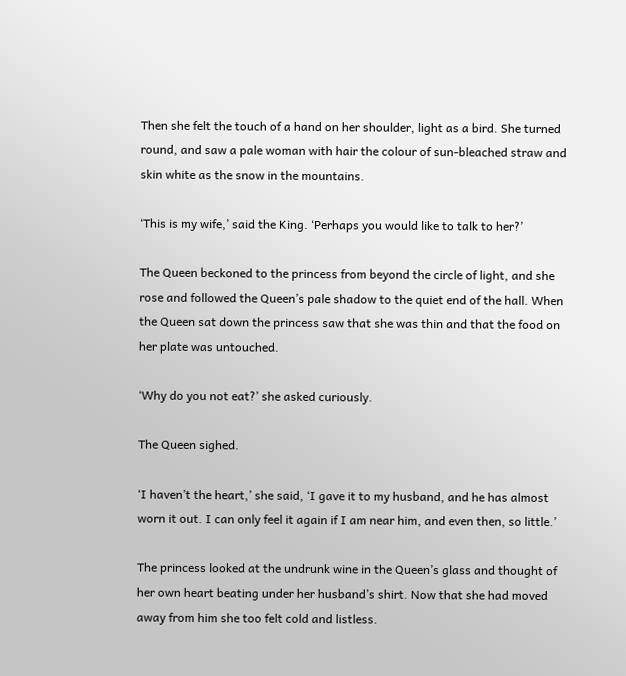Then she felt the touch of a hand on her shoulder, light as a bird. She turned round, and saw a pale woman with hair the colour of sun-bleached straw and skin white as the snow in the mountains.

‘This is my wife,’ said the King. ‘Perhaps you would like to talk to her?’

The Queen beckoned to the princess from beyond the circle of light, and she rose and followed the Queen’s pale shadow to the quiet end of the hall. When the Queen sat down the princess saw that she was thin and that the food on her plate was untouched.

‘Why do you not eat?’ she asked curiously.

The Queen sighed.

‘I haven’t the heart,’ she said, ‘I gave it to my husband, and he has almost worn it out. I can only feel it again if I am near him, and even then, so little.’

The princess looked at the undrunk wine in the Queen’s glass and thought of her own heart beating under her husband’s shirt. Now that she had moved away from him she too felt cold and listless.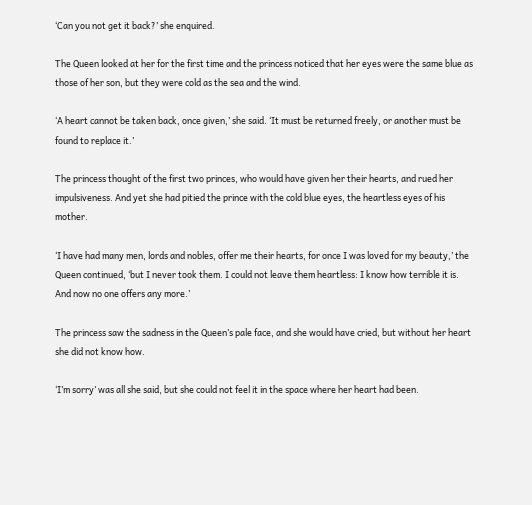‘Can you not get it back?’ she enquired.

The Queen looked at her for the first time and the princess noticed that her eyes were the same blue as those of her son, but they were cold as the sea and the wind.

‘A heart cannot be taken back, once given,’ she said. ‘It must be returned freely, or another must be found to replace it.’

The princess thought of the first two princes, who would have given her their hearts, and rued her impulsiveness. And yet she had pitied the prince with the cold blue eyes, the heartless eyes of his mother.

‘I have had many men, lords and nobles, offer me their hearts, for once I was loved for my beauty,’ the Queen continued, ‘but I never took them. I could not leave them heartless: I know how terrible it is. And now no one offers any more.’

The princess saw the sadness in the Queen’s pale face, and she would have cried, but without her heart she did not know how.

‘I’m sorry’ was all she said, but she could not feel it in the space where her heart had been.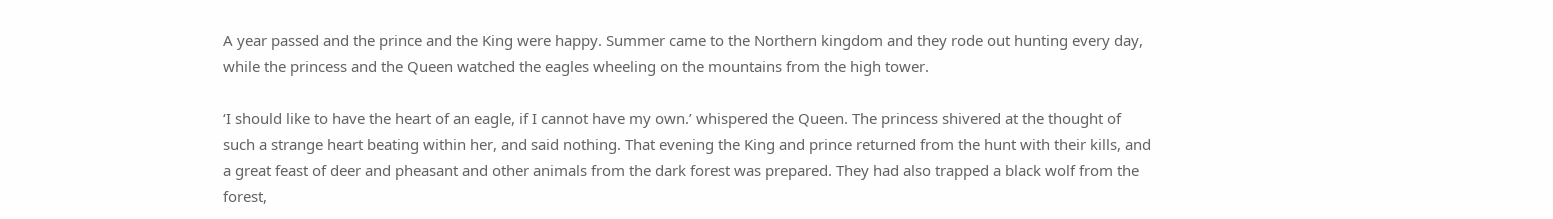A year passed and the prince and the King were happy. Summer came to the Northern kingdom and they rode out hunting every day, while the princess and the Queen watched the eagles wheeling on the mountains from the high tower.

‘I should like to have the heart of an eagle, if I cannot have my own.’ whispered the Queen. The princess shivered at the thought of such a strange heart beating within her, and said nothing. That evening the King and prince returned from the hunt with their kills, and a great feast of deer and pheasant and other animals from the dark forest was prepared. They had also trapped a black wolf from the forest,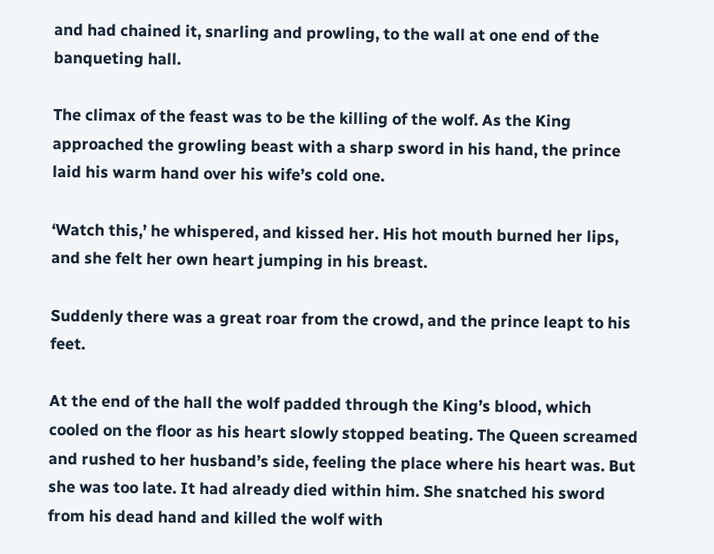and had chained it, snarling and prowling, to the wall at one end of the banqueting hall.

The climax of the feast was to be the killing of the wolf. As the King approached the growling beast with a sharp sword in his hand, the prince laid his warm hand over his wife’s cold one.

‘Watch this,’ he whispered, and kissed her. His hot mouth burned her lips, and she felt her own heart jumping in his breast.

Suddenly there was a great roar from the crowd, and the prince leapt to his feet.

At the end of the hall the wolf padded through the King’s blood, which cooled on the floor as his heart slowly stopped beating. The Queen screamed and rushed to her husband’s side, feeling the place where his heart was. But she was too late. It had already died within him. She snatched his sword from his dead hand and killed the wolf with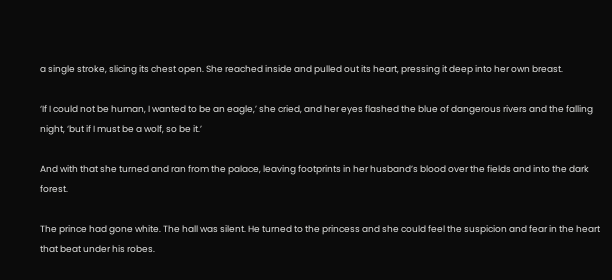a single stroke, slicing its chest open. She reached inside and pulled out its heart, pressing it deep into her own breast.

‘If I could not be human, I wanted to be an eagle,’ she cried, and her eyes flashed the blue of dangerous rivers and the falling night, ‘but if I must be a wolf, so be it.’

And with that she turned and ran from the palace, leaving footprints in her husband’s blood over the fields and into the dark forest.

The prince had gone white. The hall was silent. He turned to the princess and she could feel the suspicion and fear in the heart that beat under his robes.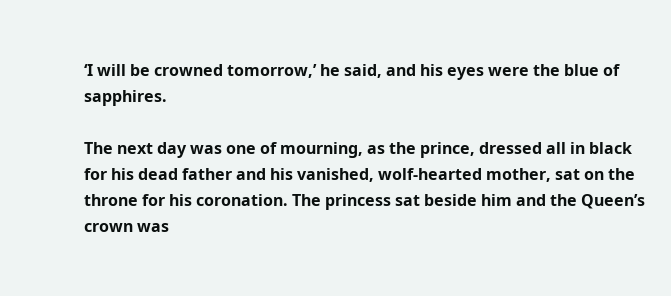‘I will be crowned tomorrow,’ he said, and his eyes were the blue of sapphires.

The next day was one of mourning, as the prince, dressed all in black for his dead father and his vanished, wolf-hearted mother, sat on the throne for his coronation. The princess sat beside him and the Queen’s crown was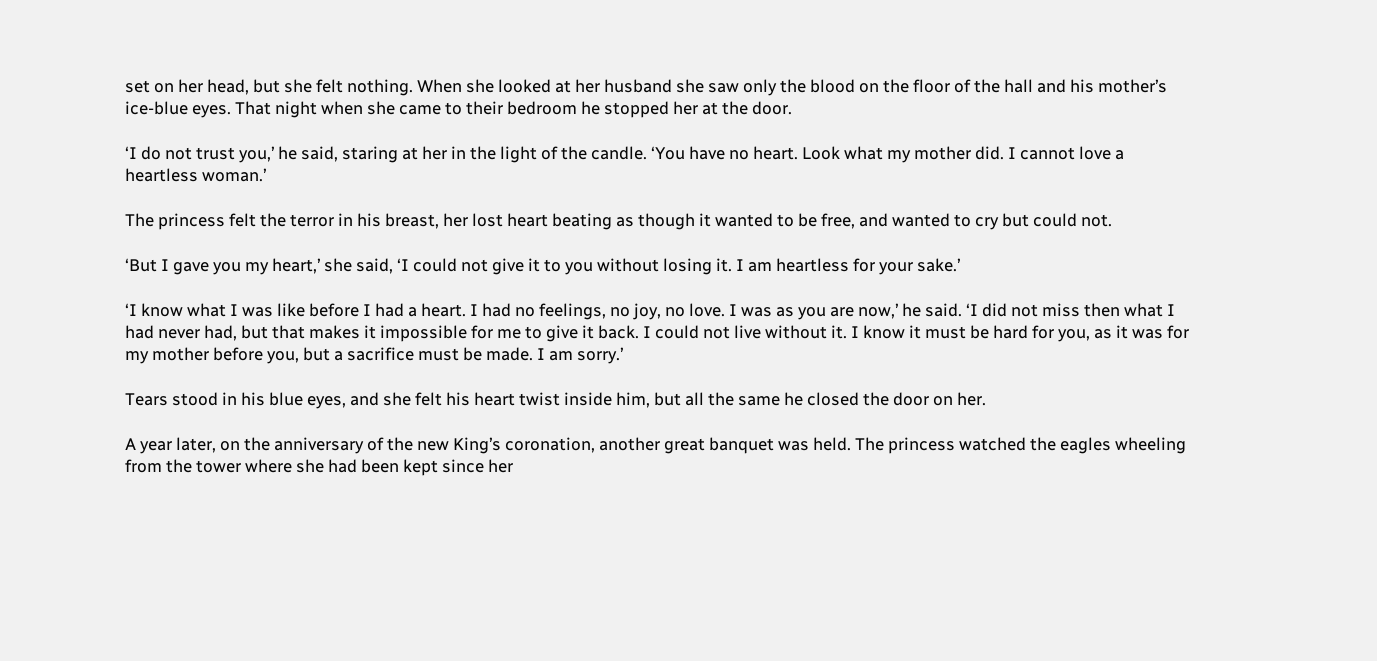set on her head, but she felt nothing. When she looked at her husband she saw only the blood on the floor of the hall and his mother’s ice-blue eyes. That night when she came to their bedroom he stopped her at the door.

‘I do not trust you,’ he said, staring at her in the light of the candle. ‘You have no heart. Look what my mother did. I cannot love a heartless woman.’

The princess felt the terror in his breast, her lost heart beating as though it wanted to be free, and wanted to cry but could not.

‘But I gave you my heart,’ she said, ‘I could not give it to you without losing it. I am heartless for your sake.’

‘I know what I was like before I had a heart. I had no feelings, no joy, no love. I was as you are now,’ he said. ‘I did not miss then what I had never had, but that makes it impossible for me to give it back. I could not live without it. I know it must be hard for you, as it was for my mother before you, but a sacrifice must be made. I am sorry.’

Tears stood in his blue eyes, and she felt his heart twist inside him, but all the same he closed the door on her.

A year later, on the anniversary of the new King’s coronation, another great banquet was held. The princess watched the eagles wheeling from the tower where she had been kept since her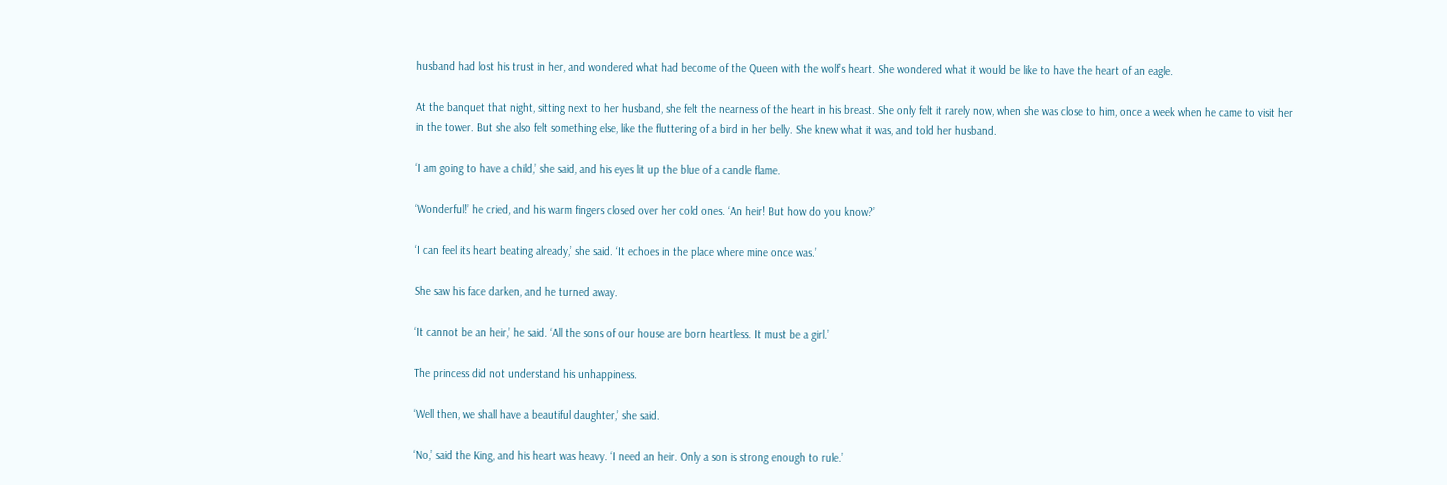husband had lost his trust in her, and wondered what had become of the Queen with the wolf’s heart. She wondered what it would be like to have the heart of an eagle.

At the banquet that night, sitting next to her husband, she felt the nearness of the heart in his breast. She only felt it rarely now, when she was close to him, once a week when he came to visit her in the tower. But she also felt something else, like the fluttering of a bird in her belly. She knew what it was, and told her husband.

‘I am going to have a child,’ she said, and his eyes lit up the blue of a candle flame.

‘Wonderful!’ he cried, and his warm fingers closed over her cold ones. ‘An heir! But how do you know?’

‘I can feel its heart beating already,’ she said. ‘It echoes in the place where mine once was.’

She saw his face darken, and he turned away.

‘It cannot be an heir,’ he said. ‘All the sons of our house are born heartless. It must be a girl.’

The princess did not understand his unhappiness.

‘Well then, we shall have a beautiful daughter,’ she said.

‘No,’ said the King, and his heart was heavy. ‘I need an heir. Only a son is strong enough to rule.’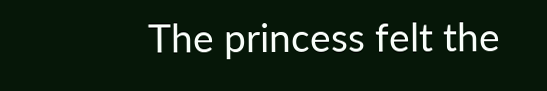The princess felt the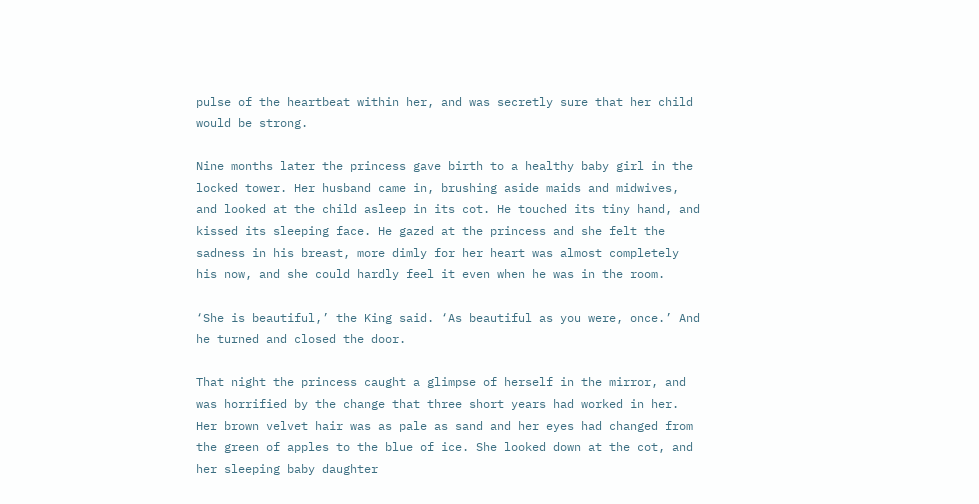pulse of the heartbeat within her, and was secretly sure that her child would be strong.

Nine months later the princess gave birth to a healthy baby girl in the locked tower. Her husband came in, brushing aside maids and midwives, and looked at the child asleep in its cot. He touched its tiny hand, and kissed its sleeping face. He gazed at the princess and she felt the sadness in his breast, more dimly for her heart was almost completely his now, and she could hardly feel it even when he was in the room.

‘She is beautiful,’ the King said. ‘As beautiful as you were, once.’ And he turned and closed the door.

That night the princess caught a glimpse of herself in the mirror, and was horrified by the change that three short years had worked in her. Her brown velvet hair was as pale as sand and her eyes had changed from the green of apples to the blue of ice. She looked down at the cot, and her sleeping baby daughter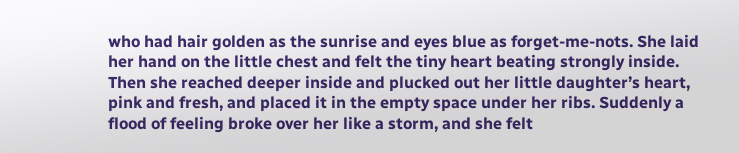who had hair golden as the sunrise and eyes blue as forget-me-nots. She laid her hand on the little chest and felt the tiny heart beating strongly inside. Then she reached deeper inside and plucked out her little daughter’s heart, pink and fresh, and placed it in the empty space under her ribs. Suddenly a flood of feeling broke over her like a storm, and she felt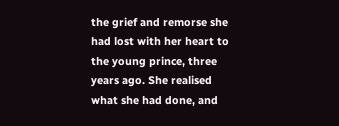the grief and remorse she had lost with her heart to the young prince, three years ago. She realised what she had done, and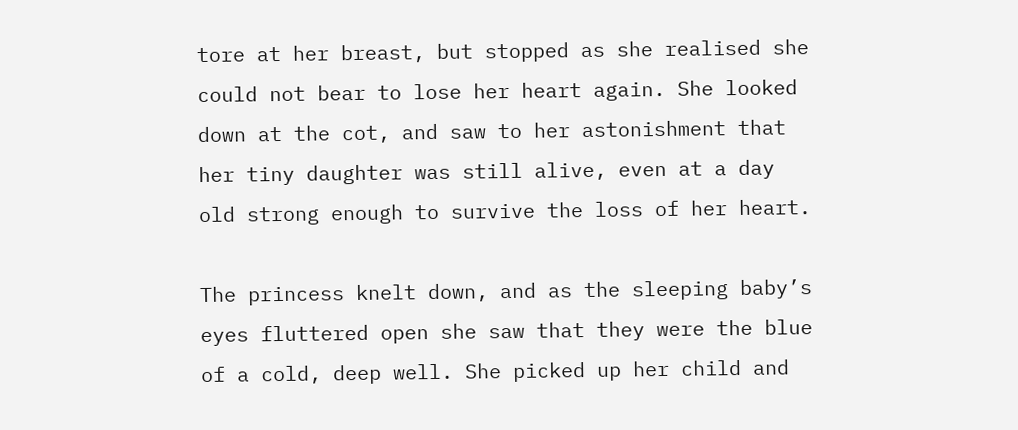tore at her breast, but stopped as she realised she could not bear to lose her heart again. She looked down at the cot, and saw to her astonishment that her tiny daughter was still alive, even at a day old strong enough to survive the loss of her heart.

The princess knelt down, and as the sleeping baby’s eyes fluttered open she saw that they were the blue of a cold, deep well. She picked up her child and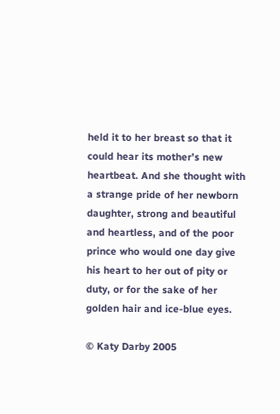held it to her breast so that it could hear its mother’s new heartbeat. And she thought with a strange pride of her newborn daughter, strong and beautiful and heartless, and of the poor prince who would one day give his heart to her out of pity or duty, or for the sake of her golden hair and ice-blue eyes.

© Katy Darby 2005